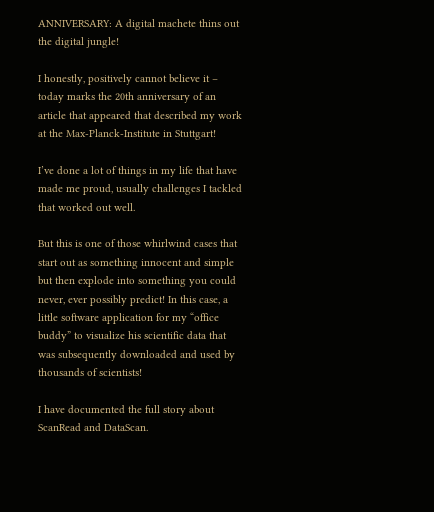ANNIVERSARY: A digital machete thins out the digital jungle!

I honestly, positively cannot believe it – today marks the 20th anniversary of an article that appeared that described my work at the Max-Planck-Institute in Stuttgart!

I’ve done a lot of things in my life that have made me proud, usually challenges I tackled that worked out well.

But this is one of those whirlwind cases that start out as something innocent and simple but then explode into something you could never, ever possibly predict! In this case, a little software application for my “office buddy” to visualize his scientific data that was subsequently downloaded and used by thousands of scientists!

I have documented the full story about ScanRead and DataScan.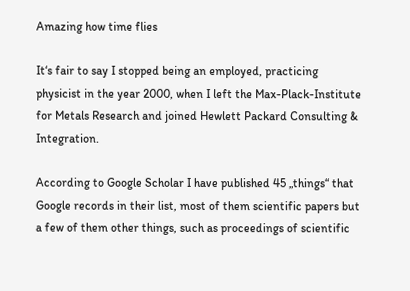Amazing how time flies

It‘s fair to say I stopped being an employed, practicing physicist in the year 2000, when I left the Max-Plack-Institute for Metals Research and joined Hewlett Packard Consulting & Integration.

According to Google Scholar I have published 45 „things“ that Google records in their list, most of them scientific papers but a few of them other things, such as proceedings of scientific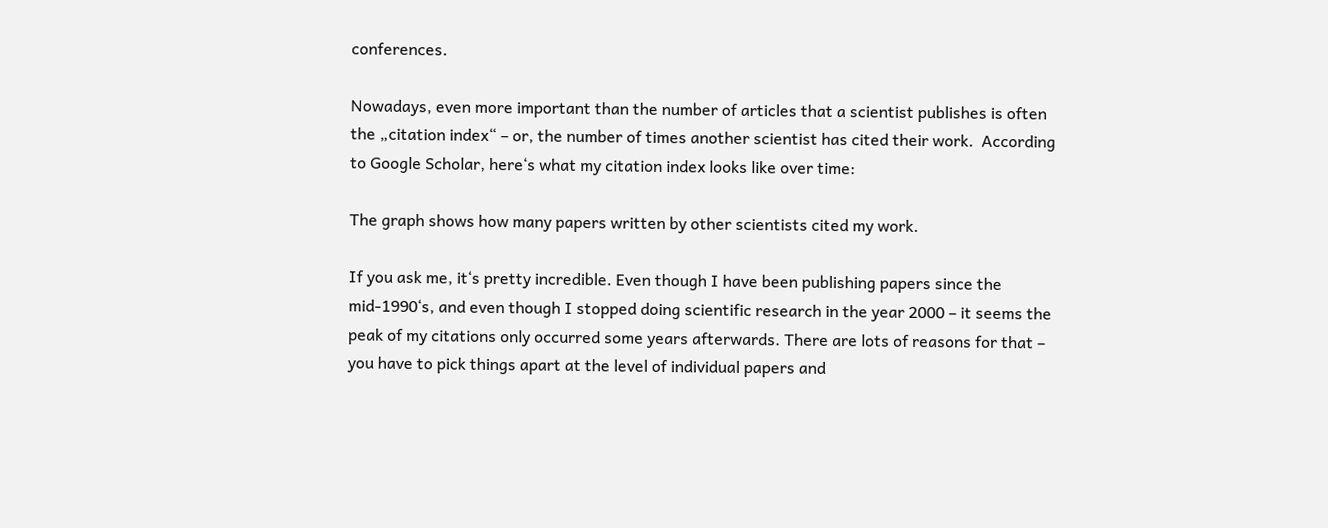conferences.

Nowadays, even more important than the number of articles that a scientist publishes is often the „citation index“ – or, the number of times another scientist has cited their work.  According to Google Scholar, here‘s what my citation index looks like over time:

The graph shows how many papers written by other scientists cited my work.

If you ask me, it‘s pretty incredible. Even though I have been publishing papers since the mid-1990‘s, and even though I stopped doing scientific research in the year 2000 – it seems the peak of my citations only occurred some years afterwards. There are lots of reasons for that – you have to pick things apart at the level of individual papers and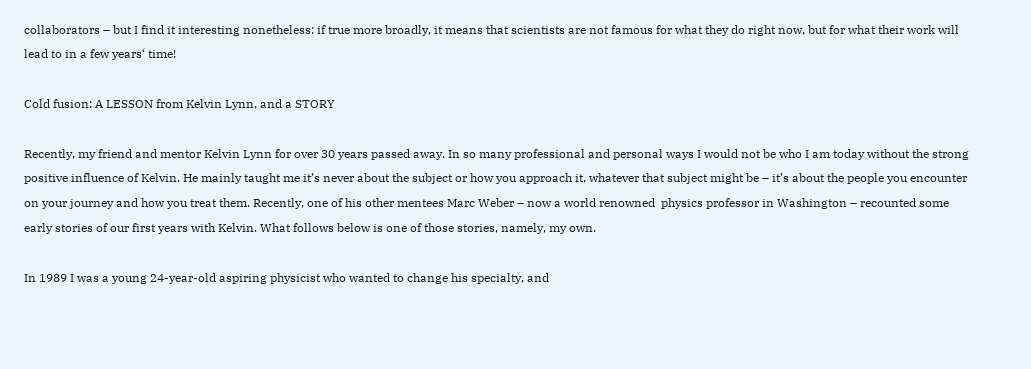collaborators – but I find it interesting nonetheless: if true more broadly, it means that scientists are not famous for what they do right now, but for what their work will lead to in a few years‘ time!

Cold fusion: A LESSON from Kelvin Lynn, and a STORY

Recently, my friend and mentor Kelvin Lynn for over 30 years passed away. In so many professional and personal ways I would not be who I am today without the strong positive influence of Kelvin. He mainly taught me it’s never about the subject or how you approach it, whatever that subject might be – it’s about the people you encounter on your journey and how you treat them. Recently, one of his other mentees Marc Weber – now a world renowned  physics professor in Washington – recounted some early stories of our first years with Kelvin. What follows below is one of those stories, namely, my own.

In 1989 I was a young 24-year-old aspiring physicist who wanted to change his specialty, and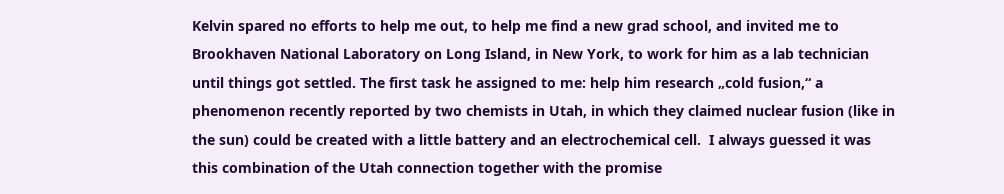Kelvin spared no efforts to help me out, to help me find a new grad school, and invited me to Brookhaven National Laboratory on Long Island, in New York, to work for him as a lab technician until things got settled. The first task he assigned to me: help him research „cold fusion,“ a phenomenon recently reported by two chemists in Utah, in which they claimed nuclear fusion (like in the sun) could be created with a little battery and an electrochemical cell.  I always guessed it was this combination of the Utah connection together with the promise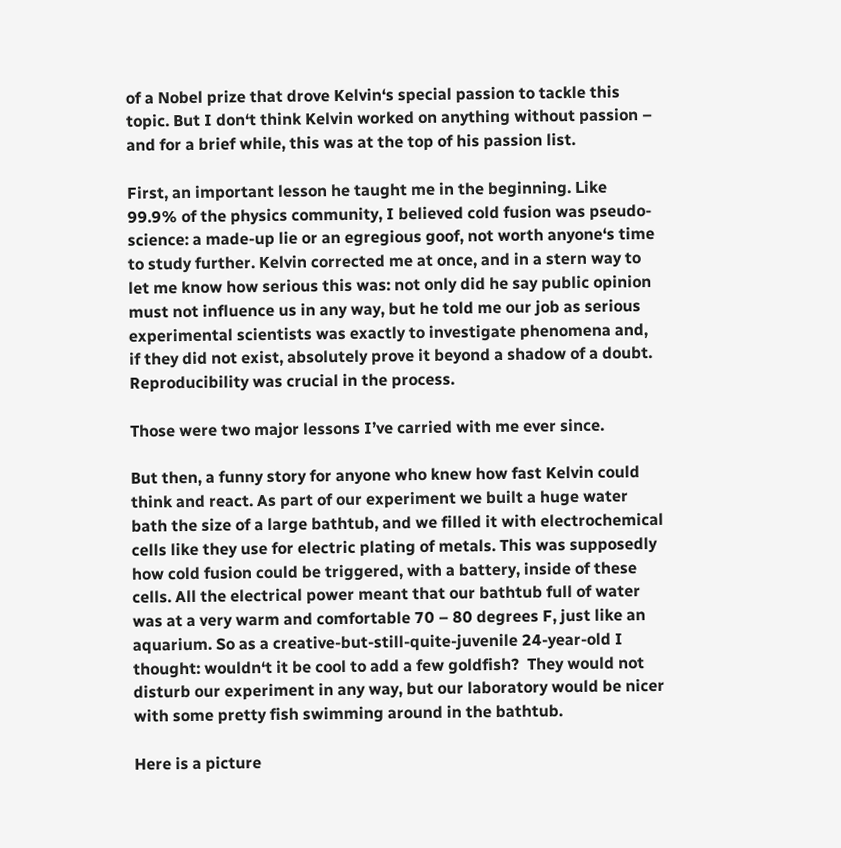of a Nobel prize that drove Kelvin‘s special passion to tackle this topic. But I don‘t think Kelvin worked on anything without passion – and for a brief while, this was at the top of his passion list.

First, an important lesson he taught me in the beginning. Like 99.9% of the physics community, I believed cold fusion was pseudo-science: a made-up lie or an egregious goof, not worth anyone‘s time to study further. Kelvin corrected me at once, and in a stern way to let me know how serious this was: not only did he say public opinion must not influence us in any way, but he told me our job as serious experimental scientists was exactly to investigate phenomena and, if they did not exist, absolutely prove it beyond a shadow of a doubt. Reproducibility was crucial in the process.

Those were two major lessons I’ve carried with me ever since.

But then, a funny story for anyone who knew how fast Kelvin could think and react. As part of our experiment we built a huge water bath the size of a large bathtub, and we filled it with electrochemical cells like they use for electric plating of metals. This was supposedly how cold fusion could be triggered, with a battery, inside of these cells. All the electrical power meant that our bathtub full of water was at a very warm and comfortable 70 – 80 degrees F, just like an aquarium. So as a creative-but-still-quite-juvenile 24-year-old I thought: wouldn‘t it be cool to add a few goldfish?  They would not disturb our experiment in any way, but our laboratory would be nicer with some pretty fish swimming around in the bathtub.

Here is a picture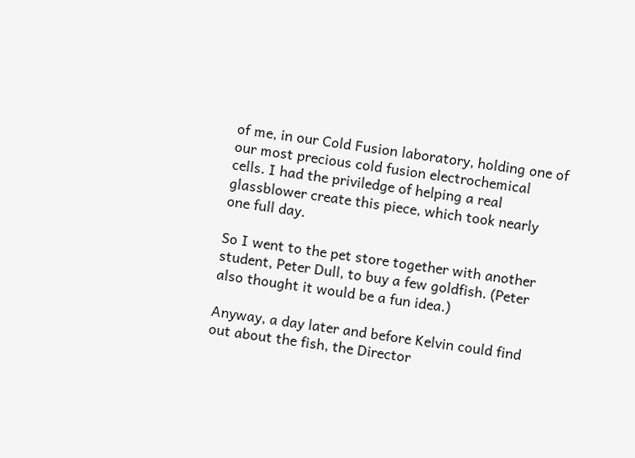of me, in our Cold Fusion laboratory, holding one of our most precious cold fusion electrochemical cells. I had the priviledge of helping a real glassblower create this piece, which took nearly one full day.

So I went to the pet store together with another student, Peter Dull, to buy a few goldfish. (Peter also thought it would be a fun idea.)

Anyway, a day later and before Kelvin could find out about the fish, the Director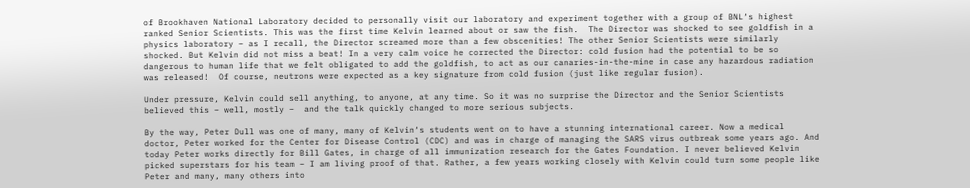of Brookhaven National Laboratory decided to personally visit our laboratory and experiment together with a group of BNL‘s highest ranked Senior Scientists. This was the first time Kelvin learned about or saw the fish.  The Director was shocked to see goldfish in a physics laboratory – as I recall, the Director screamed more than a few obscenities! The other Senior Scientists were similarly shocked. But Kelvin did not miss a beat! In a very calm voice he corrected the Director: cold fusion had the potential to be so dangerous to human life that we felt obligated to add the goldfish, to act as our canaries-in-the-mine in case any hazardous radiation was released!  Of course, neutrons were expected as a key signature from cold fusion (just like regular fusion).

Under pressure, Kelvin could sell anything, to anyone, at any time. So it was no surprise the Director and the Senior Scientists believed this – well, mostly –  and the talk quickly changed to more serious subjects.

By the way, Peter Dull was one of many, many of Kelvin‘s students went on to have a stunning international career. Now a medical doctor, Peter worked for the Center for Disease Control (CDC) and was in charge of managing the SARS virus outbreak some years ago. And today Peter works directly for Bill Gates, in charge of all immunization research for the Gates Foundation. I never believed Kelvin picked superstars for his team – I am living proof of that. Rather, a few years working closely with Kelvin could turn some people like Peter and many, many others into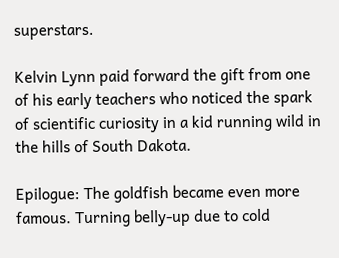superstars.

Kelvin Lynn paid forward the gift from one of his early teachers who noticed the spark of scientific curiosity in a kid running wild in the hills of South Dakota.

Epilogue: The goldfish became even more famous. Turning belly-up due to cold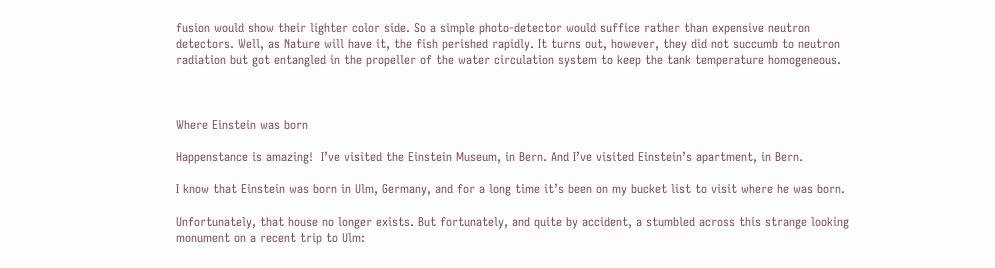fusion would show their lighter color side. So a simple photo-detector would suffice rather than expensive neutron detectors. Well, as Nature will have it, the fish perished rapidly. It turns out, however, they did not succumb to neutron radiation but got entangled in the propeller of the water circulation system to keep the tank temperature homogeneous.



Where Einstein was born

Happenstance is amazing!  I’ve visited the Einstein Museum, in Bern. And I’ve visited Einstein’s apartment, in Bern.

I know that Einstein was born in Ulm, Germany, and for a long time it’s been on my bucket list to visit where he was born.

Unfortunately, that house no longer exists. But fortunately, and quite by accident, a stumbled across this strange looking monument on a recent trip to Ulm: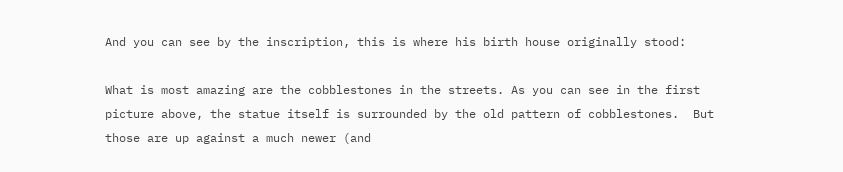And you can see by the inscription, this is where his birth house originally stood:

What is most amazing are the cobblestones in the streets. As you can see in the first picture above, the statue itself is surrounded by the old pattern of cobblestones.  But those are up against a much newer (and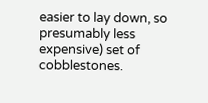easier to lay down, so presumably less expensive) set of cobblestones.